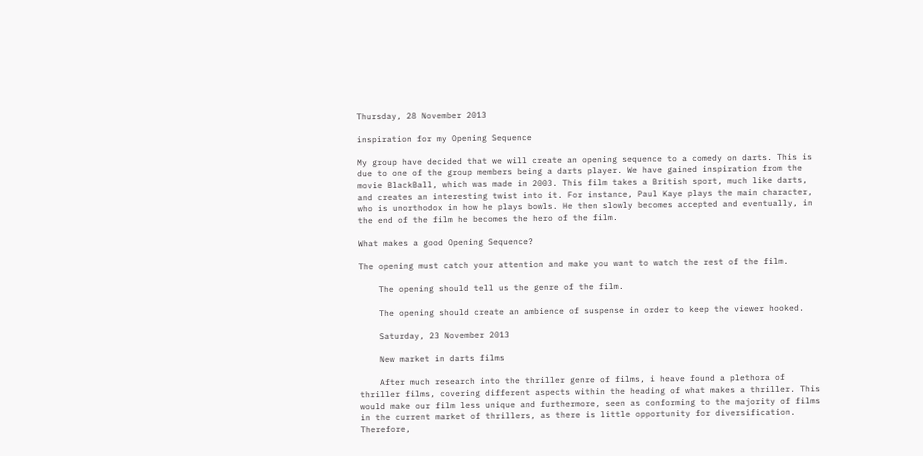Thursday, 28 November 2013

inspiration for my Opening Sequence

My group have decided that we will create an opening sequence to a comedy on darts. This is due to one of the group members being a darts player. We have gained inspiration from the movie BlackBall, which was made in 2003. This film takes a British sport, much like darts, and creates an interesting twist into it. For instance, Paul Kaye plays the main character, who is unorthodox in how he plays bowls. He then slowly becomes accepted and eventually, in the end of the film he becomes the hero of the film.

What makes a good Opening Sequence?

The opening must catch your attention and make you want to watch the rest of the film.

    The opening should tell us the genre of the film.

    The opening should create an ambience of suspense in order to keep the viewer hooked.

    Saturday, 23 November 2013

    New market in darts films

    After much research into the thriller genre of films, i heave found a plethora of thriller films, covering different aspects within the heading of what makes a thriller. This would make our film less unique and furthermore, seen as conforming to the majority of films in the current market of thrillers, as there is little opportunity for diversification. Therefore,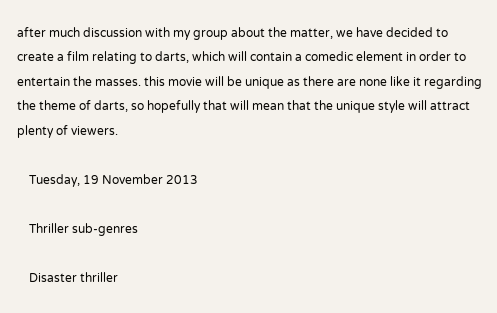after much discussion with my group about the matter, we have decided to create a film relating to darts, which will contain a comedic element in order to entertain the masses. this movie will be unique as there are none like it regarding the theme of darts, so hopefully that will mean that the unique style will attract plenty of viewers.

    Tuesday, 19 November 2013

    Thriller sub-genres

    Disaster thriller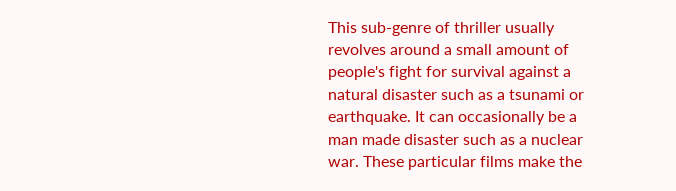This sub-genre of thriller usually revolves around a small amount of people's fight for survival against a natural disaster such as a tsunami or earthquake. It can occasionally be a man made disaster such as a nuclear war. These particular films make the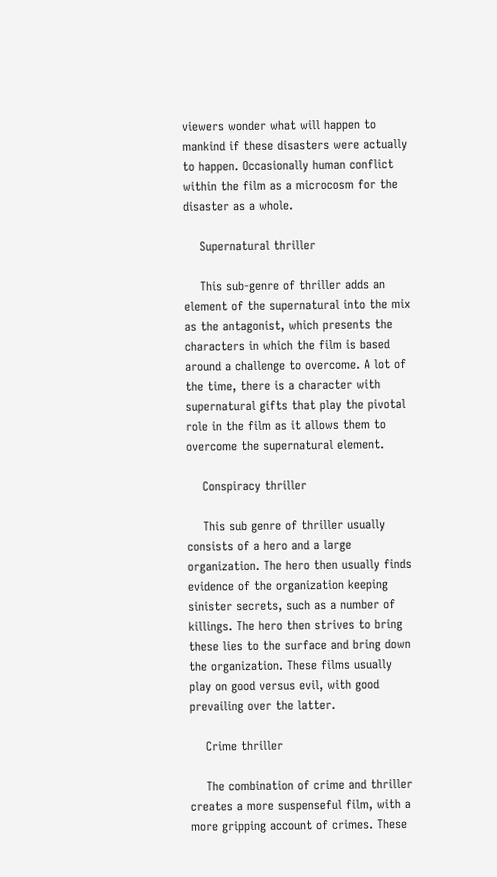viewers wonder what will happen to mankind if these disasters were actually to happen. Occasionally human conflict within the film as a microcosm for the disaster as a whole.

    Supernatural thriller

    This sub-genre of thriller adds an element of the supernatural into the mix as the antagonist, which presents the characters in which the film is based around a challenge to overcome. A lot of the time, there is a character with supernatural gifts that play the pivotal role in the film as it allows them to overcome the supernatural element.

    Conspiracy thriller

    This sub genre of thriller usually consists of a hero and a large organization. The hero then usually finds evidence of the organization keeping sinister secrets, such as a number of killings. The hero then strives to bring these lies to the surface and bring down the organization. These films usually play on good versus evil, with good prevailing over the latter.

    Crime thriller

    The combination of crime and thriller creates a more suspenseful film, with a more gripping account of crimes. These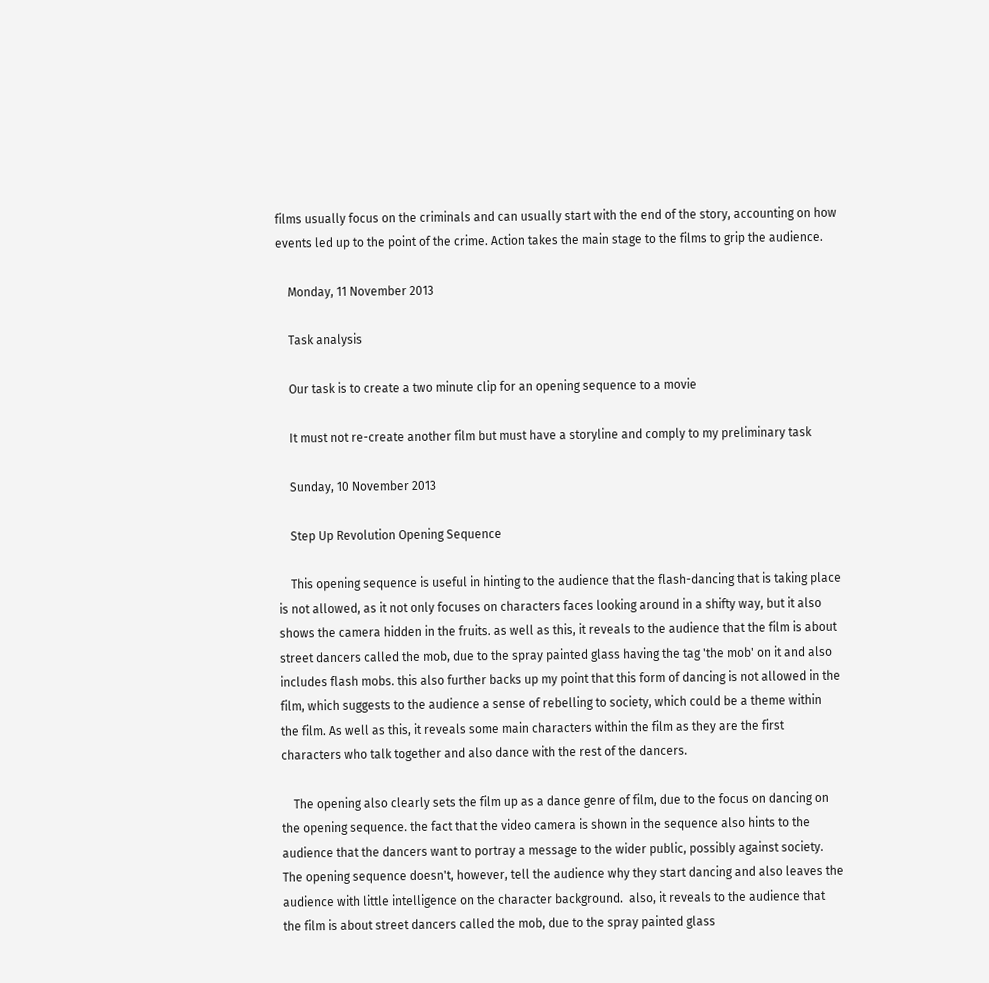films usually focus on the criminals and can usually start with the end of the story, accounting on how events led up to the point of the crime. Action takes the main stage to the films to grip the audience.

    Monday, 11 November 2013

    Task analysis

    Our task is to create a two minute clip for an opening sequence to a movie

    It must not re-create another film but must have a storyline and comply to my preliminary task

    Sunday, 10 November 2013

    Step Up Revolution Opening Sequence

    This opening sequence is useful in hinting to the audience that the flash-dancing that is taking place is not allowed, as it not only focuses on characters faces looking around in a shifty way, but it also shows the camera hidden in the fruits. as well as this, it reveals to the audience that the film is about street dancers called the mob, due to the spray painted glass having the tag 'the mob' on it and also includes flash mobs. this also further backs up my point that this form of dancing is not allowed in the film, which suggests to the audience a sense of rebelling to society, which could be a theme within  the film. As well as this, it reveals some main characters within the film as they are the first characters who talk together and also dance with the rest of the dancers.

    The opening also clearly sets the film up as a dance genre of film, due to the focus on dancing on the opening sequence. the fact that the video camera is shown in the sequence also hints to the audience that the dancers want to portray a message to the wider public, possibly against society. The opening sequence doesn't, however, tell the audience why they start dancing and also leaves the audience with little intelligence on the character background.  also, it reveals to the audience that the film is about street dancers called the mob, due to the spray painted glass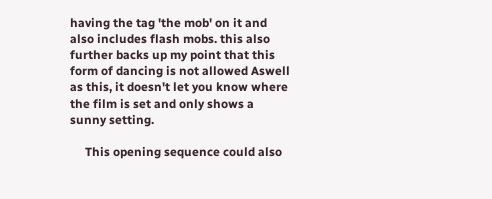having the tag 'the mob' on it and also includes flash mobs. this also further backs up my point that this form of dancing is not allowed Aswell as this, it doesn't let you know where the film is set and only shows a sunny setting.

     This opening sequence could also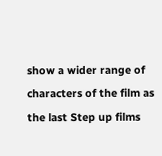show a wider range of characters of the film as the last Step up films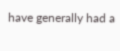have generally had a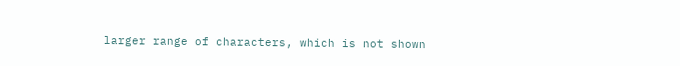larger range of characters, which is not shown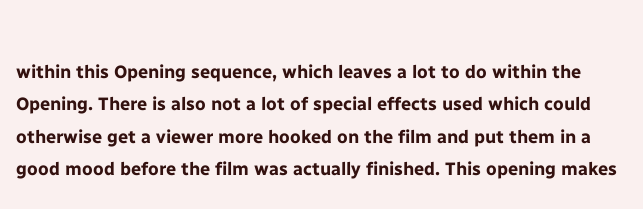within this Opening sequence, which leaves a lot to do within the Opening. There is also not a lot of special effects used which could otherwise get a viewer more hooked on the film and put them in a good mood before the film was actually finished. This opening makes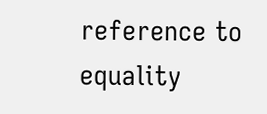reference to equality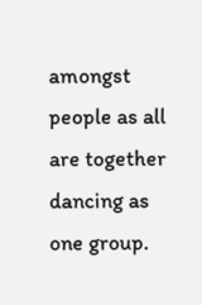amongst people as all are together dancing as one group.